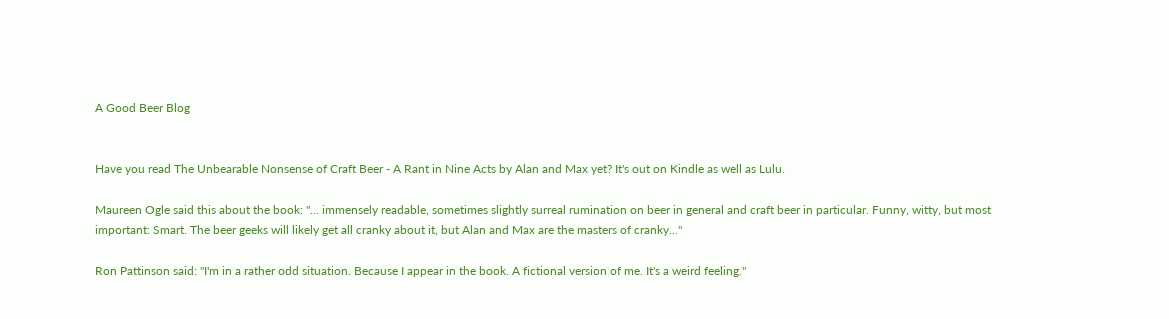A Good Beer Blog


Have you read The Unbearable Nonsense of Craft Beer - A Rant in Nine Acts by Alan and Max yet? It's out on Kindle as well as Lulu.

Maureen Ogle said this about the book: "... immensely readable, sometimes slightly surreal rumination on beer in general and craft beer in particular. Funny, witty, but most important: Smart. The beer geeks will likely get all cranky about it, but Alan and Max are the masters of cranky..."

Ron Pattinson said: "I'm in a rather odd situation. Because I appear in the book. A fictional version of me. It's a weird feeling."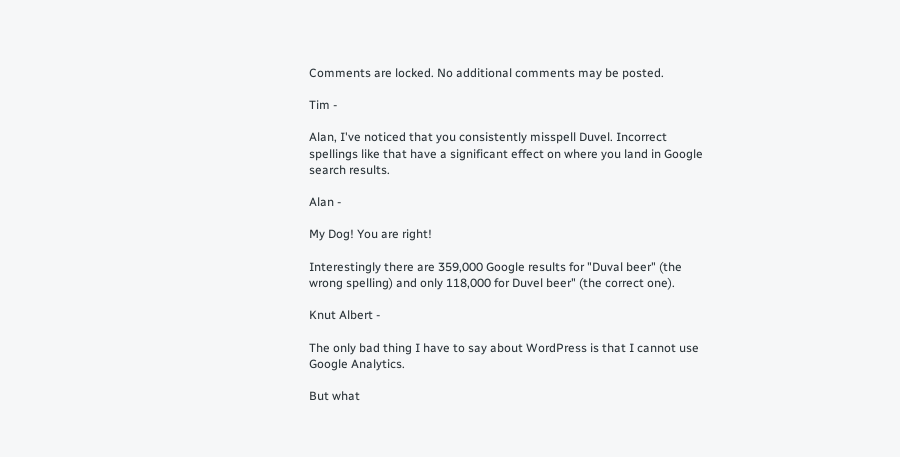Comments are locked. No additional comments may be posted.

Tim -

Alan, I've noticed that you consistently misspell Duvel. Incorrect spellings like that have a significant effect on where you land in Google search results.

Alan -

My Dog! You are right!

Interestingly there are 359,000 Google results for "Duval beer" (the wrong spelling) and only 118,000 for Duvel beer" (the correct one).

Knut Albert -

The only bad thing I have to say about WordPress is that I cannot use Google Analytics.

But what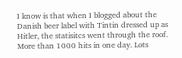I know is that when I blogged about the Danish beer label with Tintin dressed up as Hitler, the statisitcs went through the roof. More than 1000 hits in one day. Lots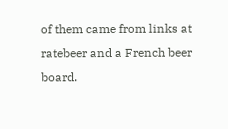of them came from links at ratebeer and a French beer board.